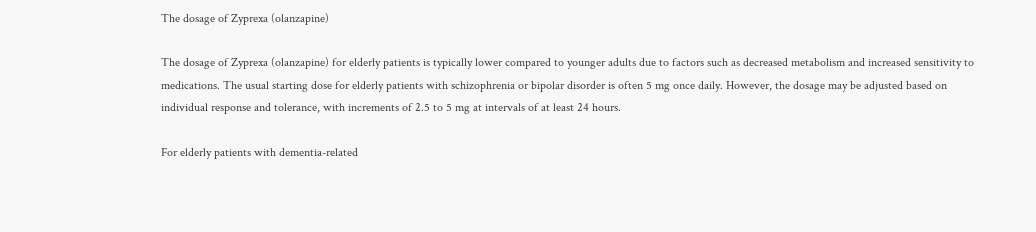The dosage of Zyprexa (olanzapine)

The dosage of Zyprexa (olanzapine) for elderly patients is typically lower compared to younger adults due to factors such as decreased metabolism and increased sensitivity to medications. The usual starting dose for elderly patients with schizophrenia or bipolar disorder is often 5 mg once daily. However, the dosage may be adjusted based on individual response and tolerance, with increments of 2.5 to 5 mg at intervals of at least 24 hours.

For elderly patients with dementia-related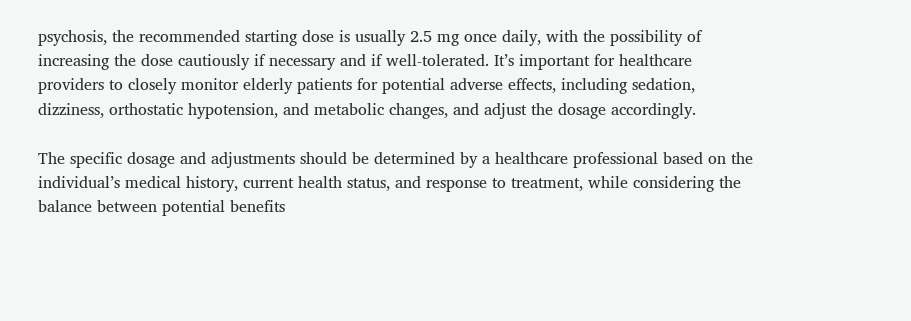psychosis, the recommended starting dose is usually 2.5 mg once daily, with the possibility of increasing the dose cautiously if necessary and if well-tolerated. It’s important for healthcare providers to closely monitor elderly patients for potential adverse effects, including sedation, dizziness, orthostatic hypotension, and metabolic changes, and adjust the dosage accordingly.

The specific dosage and adjustments should be determined by a healthcare professional based on the individual’s medical history, current health status, and response to treatment, while considering the balance between potential benefits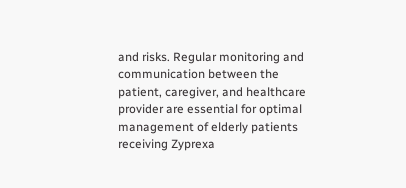and risks. Regular monitoring and communication between the patient, caregiver, and healthcare provider are essential for optimal management of elderly patients receiving Zyprexa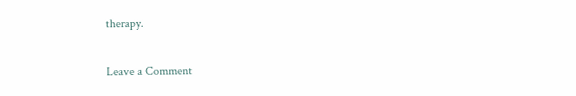therapy.

Leave a Comment